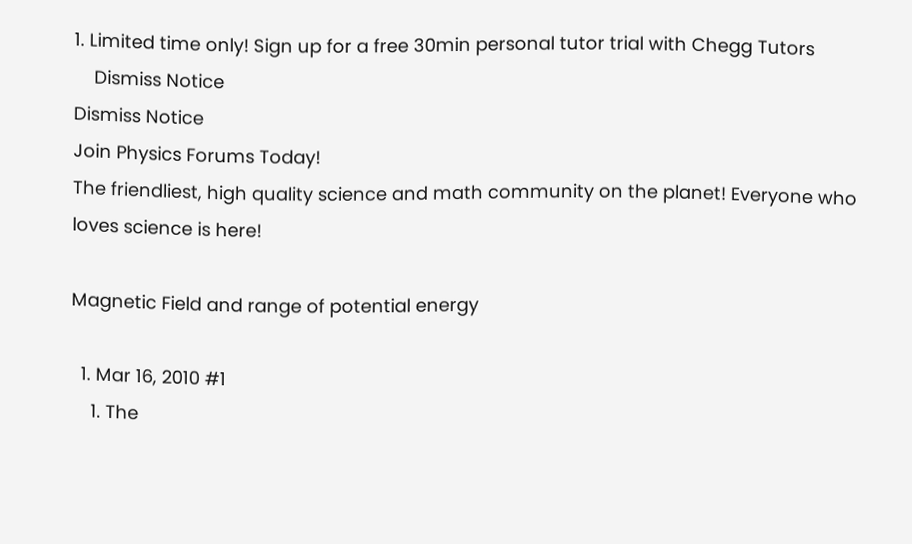1. Limited time only! Sign up for a free 30min personal tutor trial with Chegg Tutors
    Dismiss Notice
Dismiss Notice
Join Physics Forums Today!
The friendliest, high quality science and math community on the planet! Everyone who loves science is here!

Magnetic Field and range of potential energy

  1. Mar 16, 2010 #1
    1. The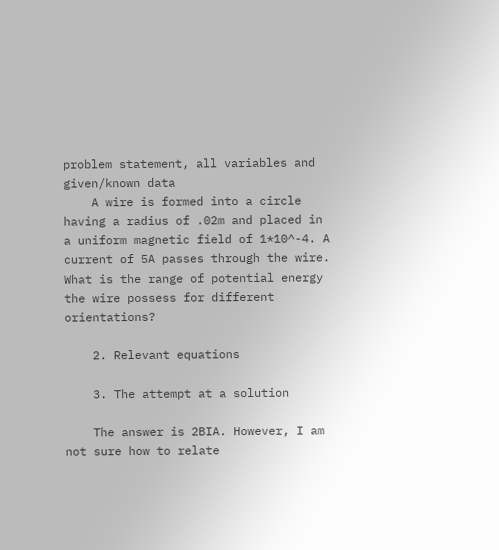problem statement, all variables and given/known data
    A wire is formed into a circle having a radius of .02m and placed in a uniform magnetic field of 1*10^-4. A current of 5A passes through the wire. What is the range of potential energy the wire possess for different orientations?

    2. Relevant equations

    3. The attempt at a solution

    The answer is 2BIA. However, I am not sure how to relate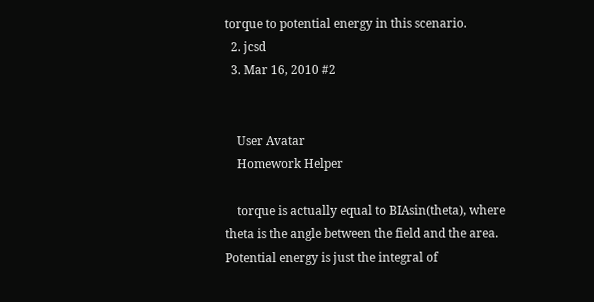torque to potential energy in this scenario.
  2. jcsd
  3. Mar 16, 2010 #2


    User Avatar
    Homework Helper

    torque is actually equal to BIAsin(theta), where theta is the angle between the field and the area. Potential energy is just the integral of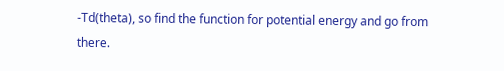-Td(theta), so find the function for potential energy and go from there.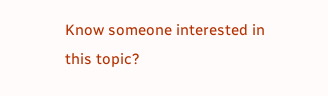Know someone interested in this topic?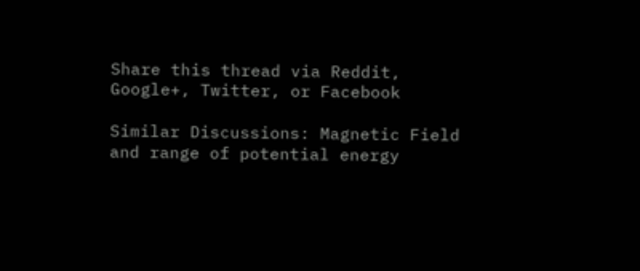Share this thread via Reddit, Google+, Twitter, or Facebook

Similar Discussions: Magnetic Field and range of potential energy